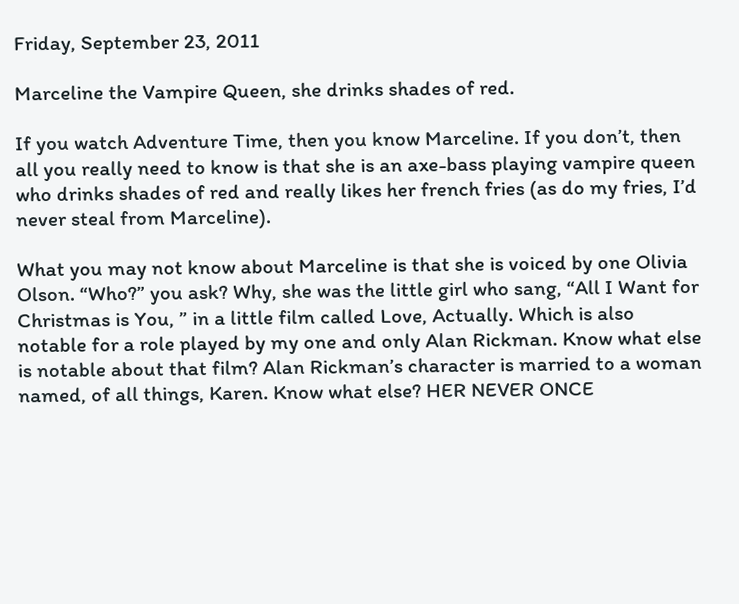Friday, September 23, 2011

Marceline the Vampire Queen, she drinks shades of red.

If you watch Adventure Time, then you know Marceline. If you don’t, then all you really need to know is that she is an axe-bass playing vampire queen who drinks shades of red and really likes her french fries (as do my fries, I’d never steal from Marceline).

What you may not know about Marceline is that she is voiced by one Olivia Olson. “Who?” you ask? Why, she was the little girl who sang, “All I Want for Christmas is You, ” in a little film called Love, Actually. Which is also notable for a role played by my one and only Alan Rickman. Know what else is notable about that film? Alan Rickman’s character is married to a woman named, of all things, Karen. Know what else? HER NEVER ONCE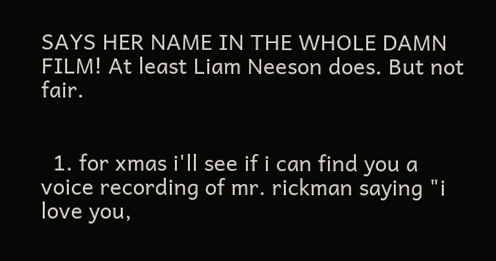SAYS HER NAME IN THE WHOLE DAMN FILM! At least Liam Neeson does. But not fair.


  1. for xmas i'll see if i can find you a voice recording of mr. rickman saying "i love you,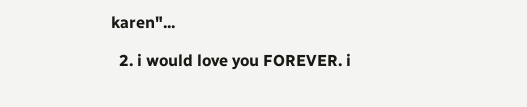karen"...

  2. i would love you FOREVER. i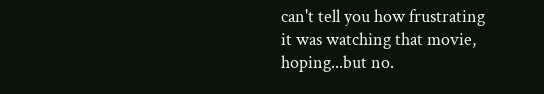can't tell you how frustrating it was watching that movie, hoping...but no.